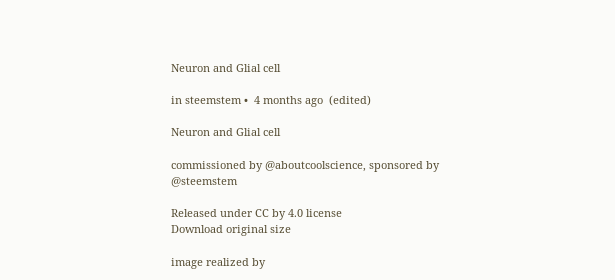Neuron and Glial cell

in steemstem •  4 months ago  (edited)

Neuron and Glial cell

commissioned by @aboutcoolscience, sponsored by @steemstem

Released under CC by 4.0 license
Download original size

image realized by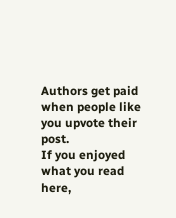Authors get paid when people like you upvote their post.
If you enjoyed what you read here,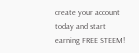create your account today and start earning FREE STEEM!